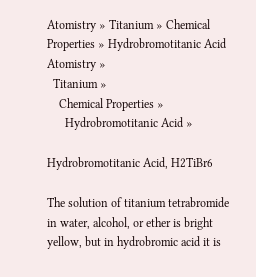Atomistry » Titanium » Chemical Properties » Hydrobromotitanic Acid
Atomistry »
  Titanium »
    Chemical Properties »
      Hydrobromotitanic Acid »

Hydrobromotitanic Acid, H2TiBr6

The solution of titanium tetrabromide in water, alcohol, or ether is bright yellow, but in hydrobromic acid it is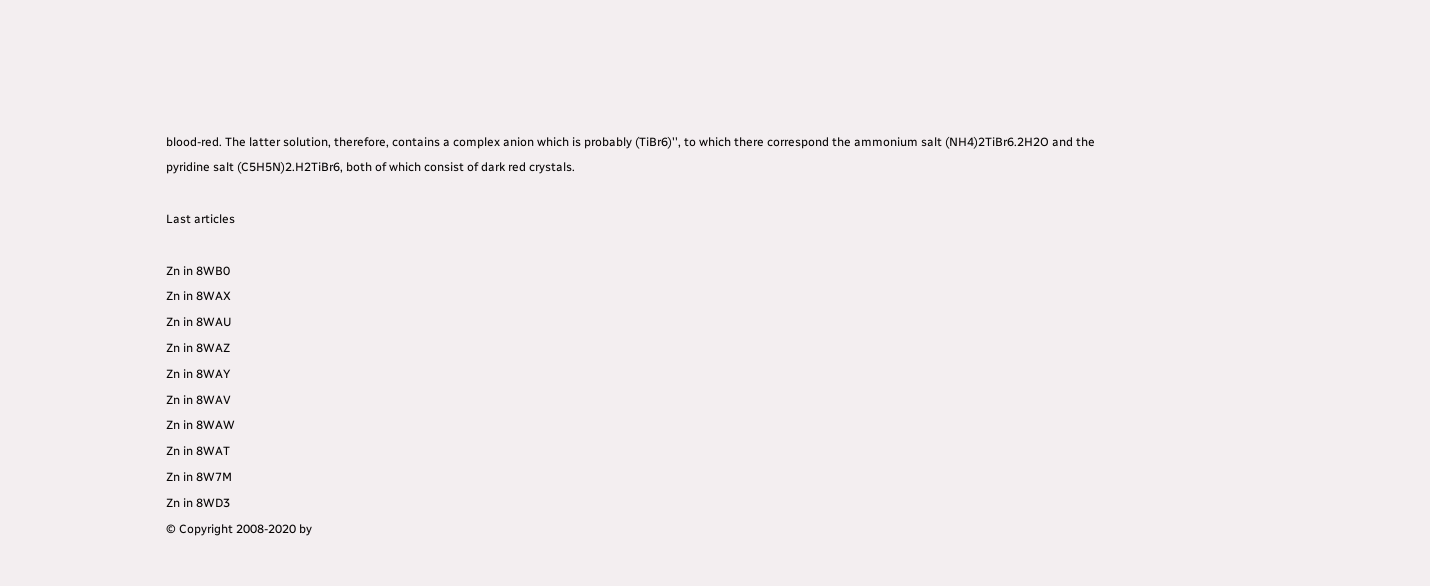blood-red. The latter solution, therefore, contains a complex anion which is probably (TiBr6)'', to which there correspond the ammonium salt (NH4)2TiBr6.2H2O and the pyridine salt (C5H5N)2.H2TiBr6, both of which consist of dark red crystals.

Last articles

Zn in 8WB0
Zn in 8WAX
Zn in 8WAU
Zn in 8WAZ
Zn in 8WAY
Zn in 8WAV
Zn in 8WAW
Zn in 8WAT
Zn in 8W7M
Zn in 8WD3
© Copyright 2008-2020 by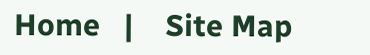Home   |    Site Map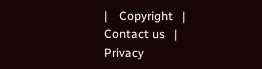|    Copyright   |    Contact us   |    Privacy